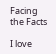Facing the Facts

I love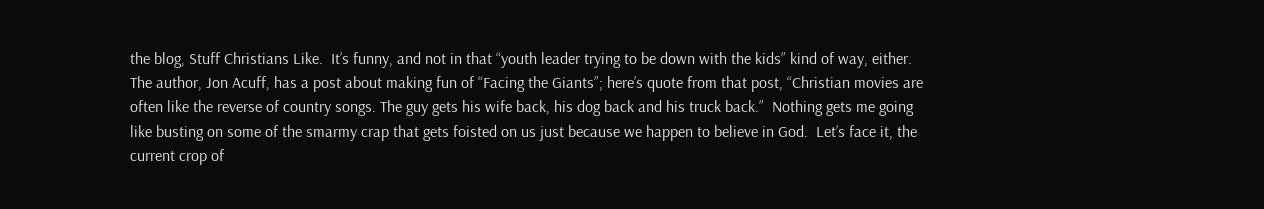the blog, Stuff Christians Like.  It’s funny, and not in that “youth leader trying to be down with the kids” kind of way, either.  The author, Jon Acuff, has a post about making fun of “Facing the Giants”; here’s quote from that post, “Christian movies are often like the reverse of country songs. The guy gets his wife back, his dog back and his truck back.”  Nothing gets me going like busting on some of the smarmy crap that gets foisted on us just because we happen to believe in God.  Let’s face it, the current crop of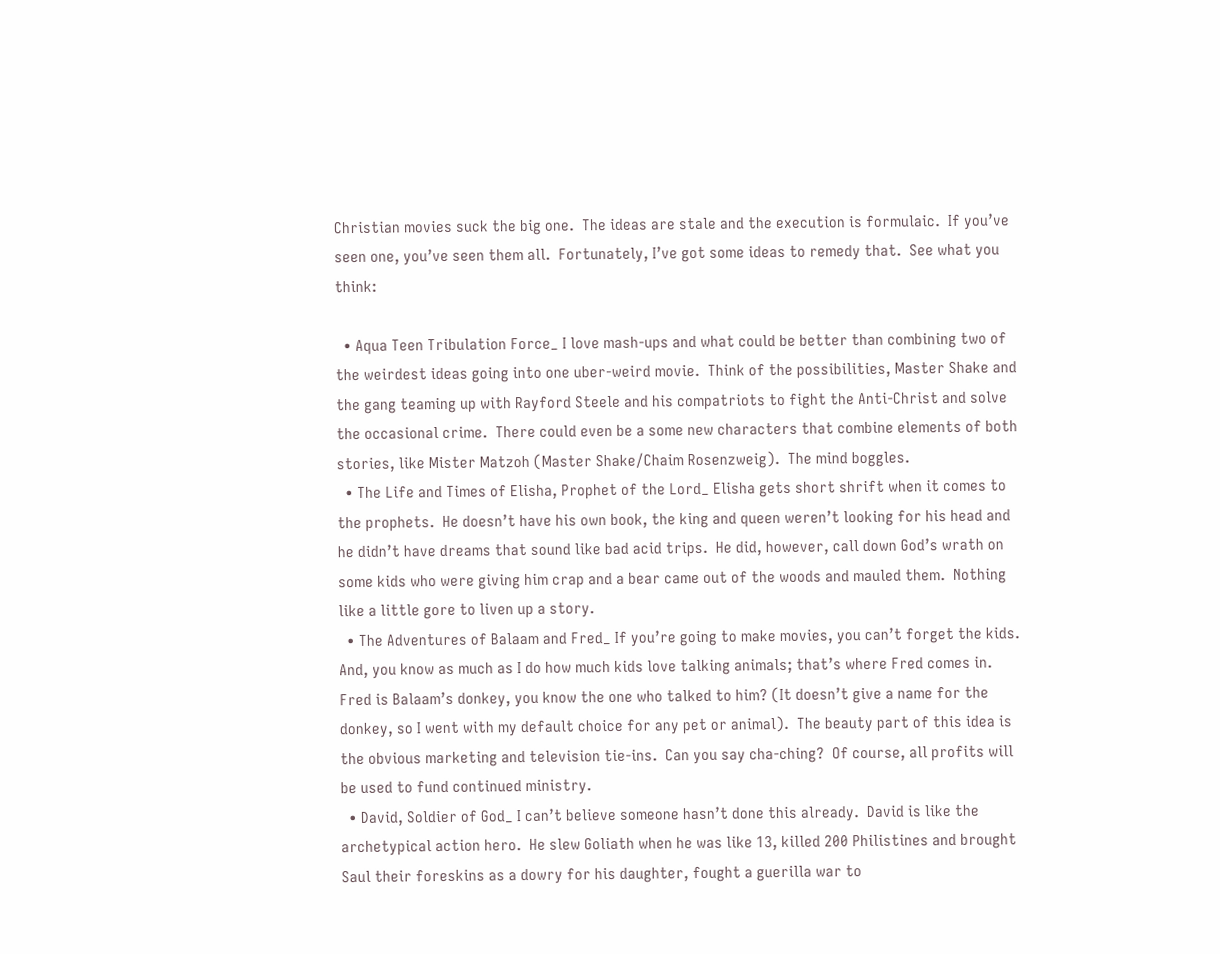Christian movies suck the big one.  The ideas are stale and the execution is formulaic.  If you’ve seen one, you’ve seen them all.  Fortunately, I’ve got some ideas to remedy that.  See what you think:

  • Aqua Teen Tribulation Force_ I love mash-ups and what could be better than combining two of the weirdest ideas going into one uber-weird movie.  Think of the possibilities, Master Shake and the gang teaming up with Rayford Steele and his compatriots to fight the Anti-Christ and solve the occasional crime.  There could even be a some new characters that combine elements of both stories, like Mister Matzoh (Master Shake/Chaim Rosenzweig).  The mind boggles.
  • The Life and Times of Elisha, Prophet of the Lord_ Elisha gets short shrift when it comes to the prophets.  He doesn’t have his own book, the king and queen weren’t looking for his head and he didn’t have dreams that sound like bad acid trips.  He did, however, call down God’s wrath on some kids who were giving him crap and a bear came out of the woods and mauled them.  Nothing like a little gore to liven up a story.
  • The Adventures of Balaam and Fred_ If you’re going to make movies, you can’t forget the kids.  And, you know as much as I do how much kids love talking animals; that’s where Fred comes in.  Fred is Balaam’s donkey, you know the one who talked to him? (It doesn’t give a name for the donkey, so I went with my default choice for any pet or animal).  The beauty part of this idea is the obvious marketing and television tie-ins.  Can you say cha-ching?  Of course, all profits will be used to fund continued ministry.
  • David, Soldier of God_ I can’t believe someone hasn’t done this already.  David is like the archetypical action hero.  He slew Goliath when he was like 13, killed 200 Philistines and brought Saul their foreskins as a dowry for his daughter, fought a guerilla war to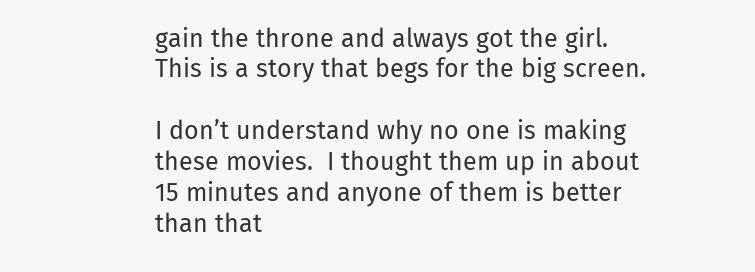gain the throne and always got the girl.  This is a story that begs for the big screen.

I don’t understand why no one is making these movies.  I thought them up in about 15 minutes and anyone of them is better than that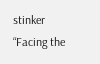stinker “Facing the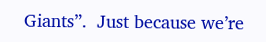Giants”.  Just because we’re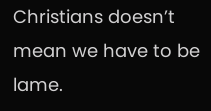Christians doesn’t mean we have to be lame.